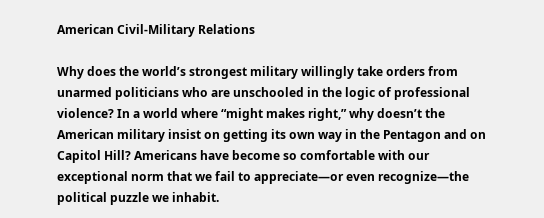American Civil-Military Relations

Why does the world’s strongest military willingly take orders from unarmed politicians who are unschooled in the logic of professional violence? In a world where “might makes right,” why doesn’t the American military insist on getting its own way in the Pentagon and on Capitol Hill? Americans have become so comfortable with our exceptional norm that we fail to appreciate—or even recognize—the political puzzle we inhabit.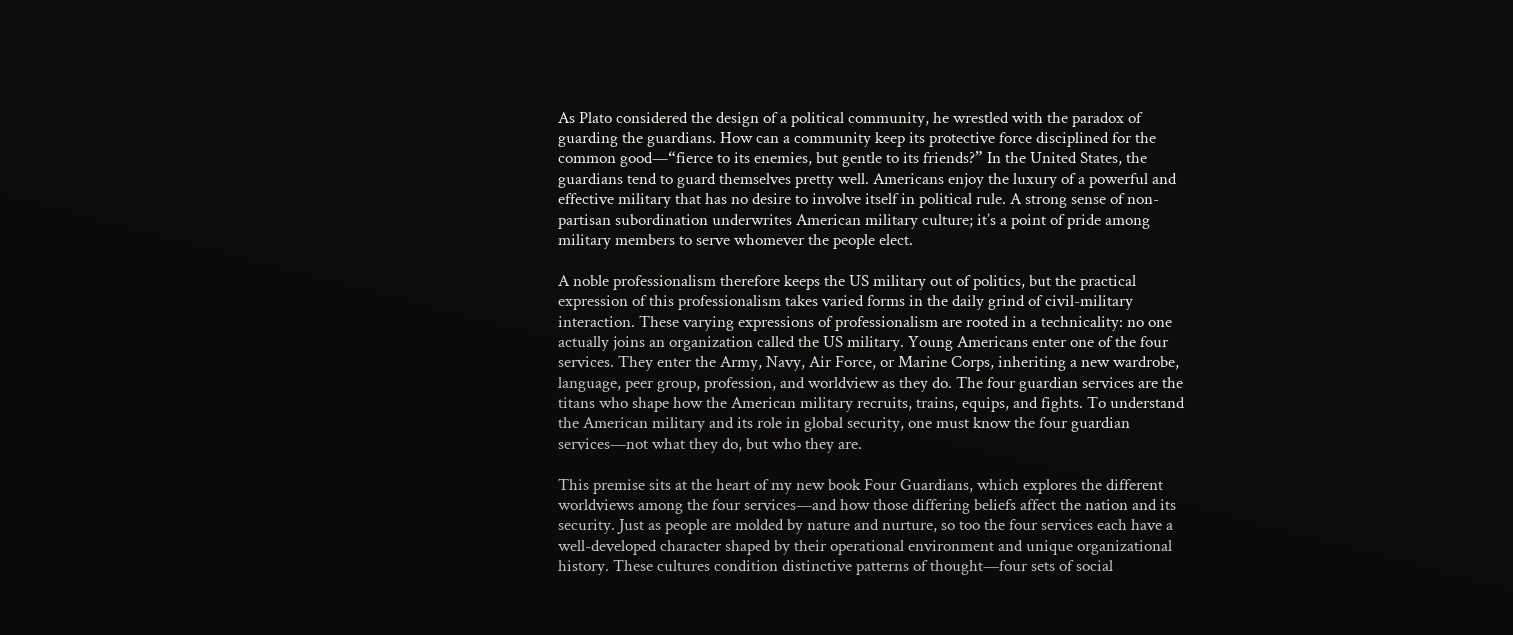As Plato considered the design of a political community, he wrestled with the paradox of guarding the guardians. How can a community keep its protective force disciplined for the common good—“fierce to its enemies, but gentle to its friends?” In the United States, the guardians tend to guard themselves pretty well. Americans enjoy the luxury of a powerful and effective military that has no desire to involve itself in political rule. A strong sense of non-partisan subordination underwrites American military culture; it’s a point of pride among military members to serve whomever the people elect.

A noble professionalism therefore keeps the US military out of politics, but the practical expression of this professionalism takes varied forms in the daily grind of civil-military interaction. These varying expressions of professionalism are rooted in a technicality: no one actually joins an organization called the US military. Young Americans enter one of the four services. They enter the Army, Navy, Air Force, or Marine Corps, inheriting a new wardrobe, language, peer group, profession, and worldview as they do. The four guardian services are the titans who shape how the American military recruits, trains, equips, and fights. To understand the American military and its role in global security, one must know the four guardian services—not what they do, but who they are.

This premise sits at the heart of my new book Four Guardians, which explores the different worldviews among the four services—and how those differing beliefs affect the nation and its security. Just as people are molded by nature and nurture, so too the four services each have a well-developed character shaped by their operational environment and unique organizational history. These cultures condition distinctive patterns of thought—four sets of social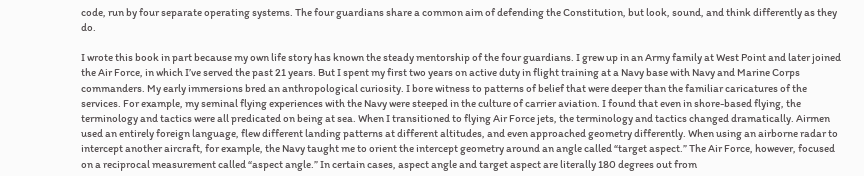code, run by four separate operating systems. The four guardians share a common aim of defending the Constitution, but look, sound, and think differently as they do.

I wrote this book in part because my own life story has known the steady mentorship of the four guardians. I grew up in an Army family at West Point and later joined the Air Force, in which I’ve served the past 21 years. But I spent my first two years on active duty in flight training at a Navy base with Navy and Marine Corps commanders. My early immersions bred an anthropological curiosity. I bore witness to patterns of belief that were deeper than the familiar caricatures of the services. For example, my seminal flying experiences with the Navy were steeped in the culture of carrier aviation. I found that even in shore-based flying, the terminology and tactics were all predicated on being at sea. When I transitioned to flying Air Force jets, the terminology and tactics changed dramatically. Airmen used an entirely foreign language, flew different landing patterns at different altitudes, and even approached geometry differently. When using an airborne radar to intercept another aircraft, for example, the Navy taught me to orient the intercept geometry around an angle called “target aspect.” The Air Force, however, focused on a reciprocal measurement called “aspect angle.” In certain cases, aspect angle and target aspect are literally 180 degrees out from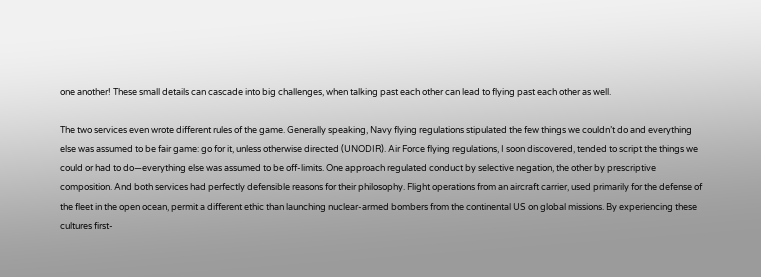one another! These small details can cascade into big challenges, when talking past each other can lead to flying past each other as well.

The two services even wrote different rules of the game. Generally speaking, Navy flying regulations stipulated the few things we couldn’t do and everything else was assumed to be fair game: go for it, unless otherwise directed (UNODIR). Air Force flying regulations, I soon discovered, tended to script the things we could or had to do—everything else was assumed to be off-limits. One approach regulated conduct by selective negation, the other by prescriptive composition. And both services had perfectly defensible reasons for their philosophy. Flight operations from an aircraft carrier, used primarily for the defense of the fleet in the open ocean, permit a different ethic than launching nuclear-armed bombers from the continental US on global missions. By experiencing these cultures first-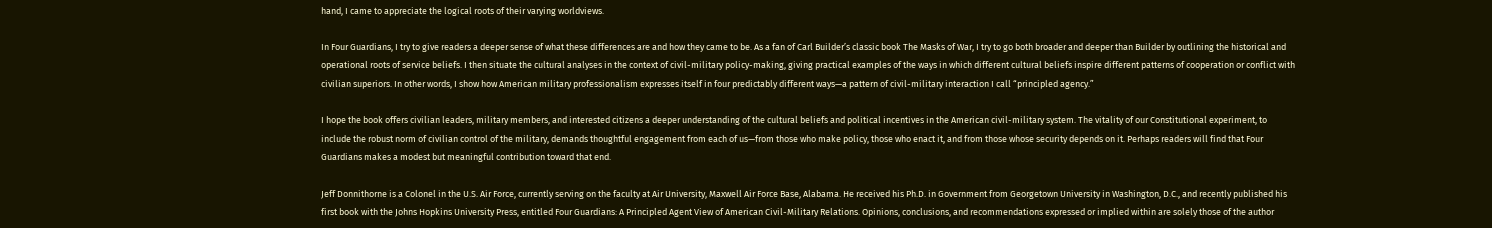hand, I came to appreciate the logical roots of their varying worldviews.

In Four Guardians, I try to give readers a deeper sense of what these differences are and how they came to be. As a fan of Carl Builder’s classic book The Masks of War, I try to go both broader and deeper than Builder by outlining the historical and operational roots of service beliefs. I then situate the cultural analyses in the context of civil-military policy-making, giving practical examples of the ways in which different cultural beliefs inspire different patterns of cooperation or conflict with civilian superiors. In other words, I show how American military professionalism expresses itself in four predictably different ways—a pattern of civil-military interaction I call “principled agency.”

I hope the book offers civilian leaders, military members, and interested citizens a deeper understanding of the cultural beliefs and political incentives in the American civil-military system. The vitality of our Constitutional experiment, to include the robust norm of civilian control of the military, demands thoughtful engagement from each of us—from those who make policy, those who enact it, and from those whose security depends on it. Perhaps readers will find that Four Guardians makes a modest but meaningful contribution toward that end.

Jeff Donnithorne is a Colonel in the U.S. Air Force, currently serving on the faculty at Air University, Maxwell Air Force Base, Alabama. He received his Ph.D. in Government from Georgetown University in Washington, D.C., and recently published his first book with the Johns Hopkins University Press, entitled Four Guardians: A Principled Agent View of American Civil-Military Relations. Opinions, conclusions, and recommendations expressed or implied within are solely those of the author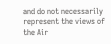and do not necessarily represent the views of the Air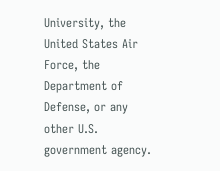University, the United States Air Force, the Department of Defense, or any other U.S. government agency.